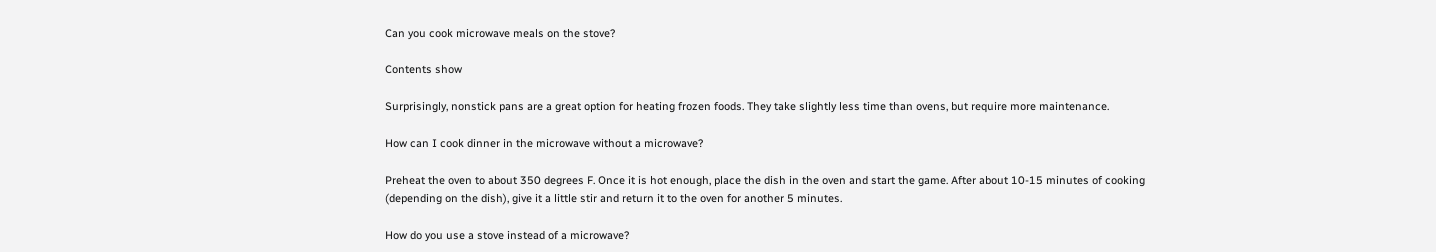Can you cook microwave meals on the stove?

Contents show

Surprisingly, nonstick pans are a great option for heating frozen foods. They take slightly less time than ovens, but require more maintenance.

How can I cook dinner in the microwave without a microwave?

Preheat the oven to about 350 degrees F. Once it is hot enough, place the dish in the oven and start the game. After about 10-15 minutes of cooking (depending on the dish), give it a little stir and return it to the oven for another 5 minutes.

How do you use a stove instead of a microwave?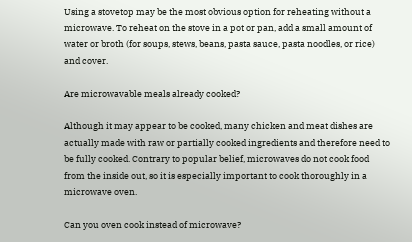Using a stovetop may be the most obvious option for reheating without a microwave. To reheat on the stove in a pot or pan, add a small amount of water or broth (for soups, stews, beans, pasta sauce, pasta noodles, or rice) and cover.

Are microwavable meals already cooked?

Although it may appear to be cooked, many chicken and meat dishes are actually made with raw or partially cooked ingredients and therefore need to be fully cooked. Contrary to popular belief, microwaves do not cook food from the inside out, so it is especially important to cook thoroughly in a microwave oven.

Can you oven cook instead of microwave?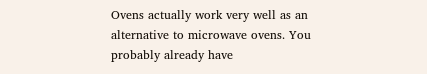Ovens actually work very well as an alternative to microwave ovens. You probably already have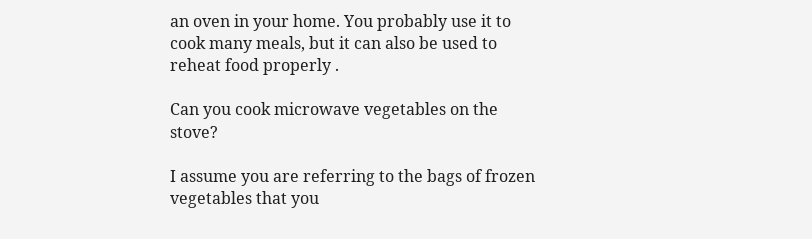an oven in your home. You probably use it to cook many meals, but it can also be used to reheat food properly .

Can you cook microwave vegetables on the stove?

I assume you are referring to the bags of frozen vegetables that you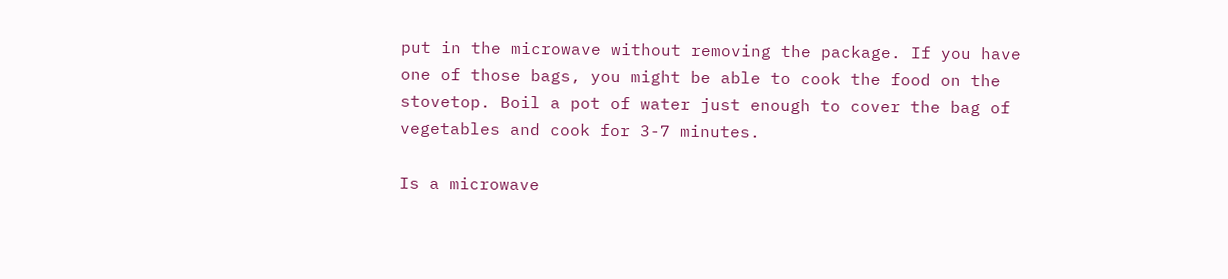put in the microwave without removing the package. If you have one of those bags, you might be able to cook the food on the stovetop. Boil a pot of water just enough to cover the bag of vegetables and cook for 3-7 minutes.

Is a microwave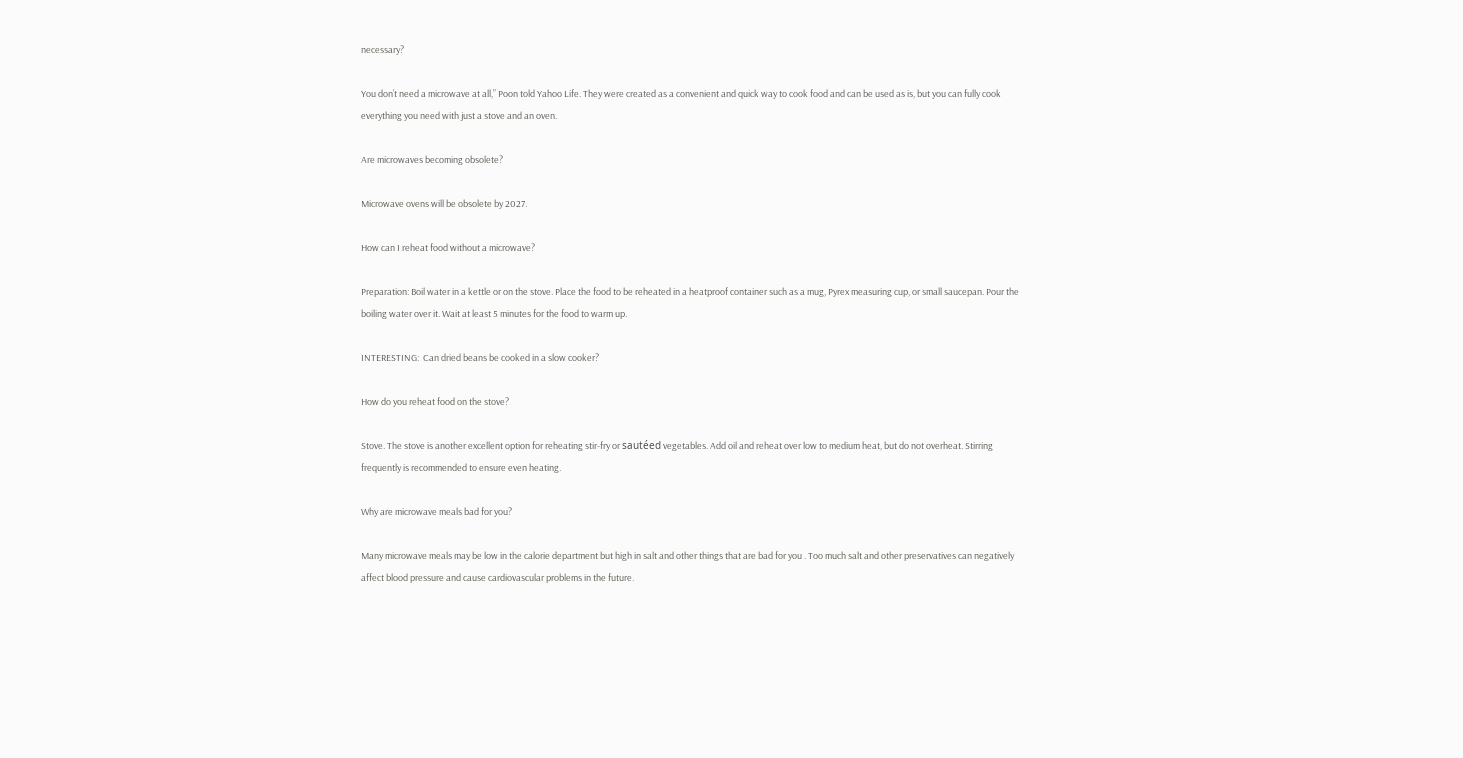necessary?

You don’t need a microwave at all,” Poon told Yahoo Life. They were created as a convenient and quick way to cook food and can be used as is, but you can fully cook everything you need with just a stove and an oven.

Are microwaves becoming obsolete?

Microwave ovens will be obsolete by 2027.

How can I reheat food without a microwave?

Preparation: Boil water in a kettle or on the stove. Place the food to be reheated in a heatproof container such as a mug, Pyrex measuring cup, or small saucepan. Pour the boiling water over it. Wait at least 5 minutes for the food to warm up.

INTERESTING:  Can dried beans be cooked in a slow cooker?

How do you reheat food on the stove?

Stove. The stove is another excellent option for reheating stir-fry or sautéed vegetables. Add oil and reheat over low to medium heat, but do not overheat. Stirring frequently is recommended to ensure even heating.

Why are microwave meals bad for you?

Many microwave meals may be low in the calorie department but high in salt and other things that are bad for you . Too much salt and other preservatives can negatively affect blood pressure and cause cardiovascular problems in the future.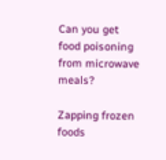Can you get food poisoning from microwave meals?

Zapping frozen foods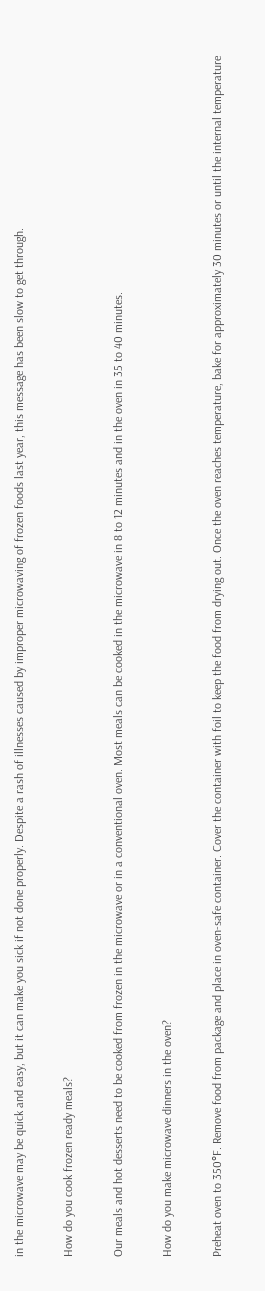in the microwave may be quick and easy, but it can make you sick if not done properly. Despite a rash of illnesses caused by improper microwaving of frozen foods last year, this message has been slow to get through.

How do you cook frozen ready meals?

Our meals and hot desserts need to be cooked from frozen in the microwave or in a conventional oven. Most meals can be cooked in the microwave in 8 to 12 minutes and in the oven in 35 to 40 minutes.

How do you make microwave dinners in the oven?

Preheat oven to 350°F. Remove food from package and place in oven-safe container. Cover the container with foil to keep the food from drying out. Once the oven reaches temperature, bake for approximately 30 minutes or until the internal temperature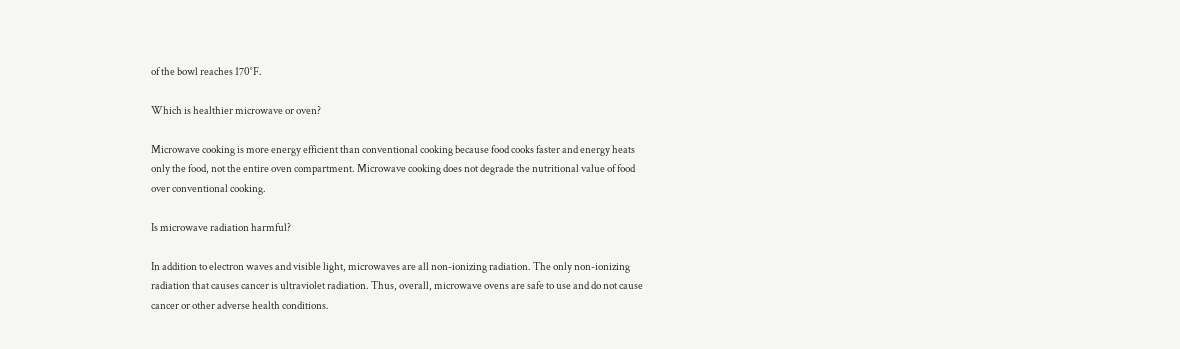of the bowl reaches 170°F.

Which is healthier microwave or oven?

Microwave cooking is more energy efficient than conventional cooking because food cooks faster and energy heats only the food, not the entire oven compartment. Microwave cooking does not degrade the nutritional value of food over conventional cooking.

Is microwave radiation harmful?

In addition to electron waves and visible light, microwaves are all non-ionizing radiation. The only non-ionizing radiation that causes cancer is ultraviolet radiation. Thus, overall, microwave ovens are safe to use and do not cause cancer or other adverse health conditions.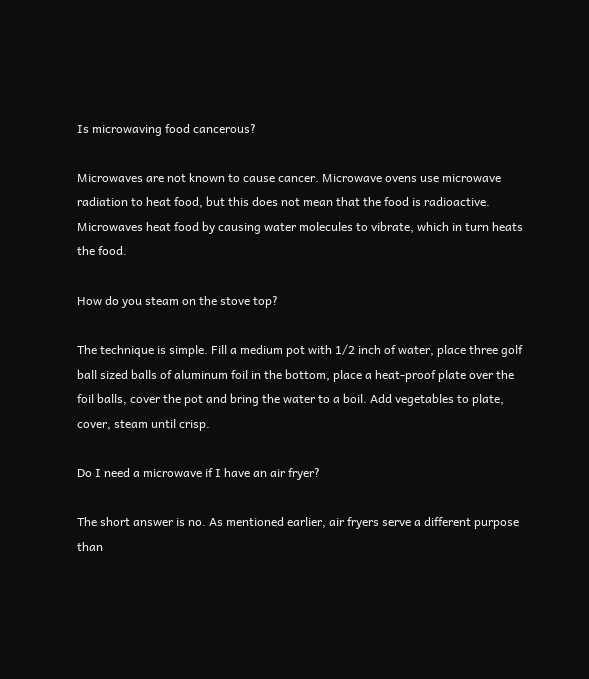Is microwaving food cancerous?

Microwaves are not known to cause cancer. Microwave ovens use microwave radiation to heat food, but this does not mean that the food is radioactive. Microwaves heat food by causing water molecules to vibrate, which in turn heats the food.

How do you steam on the stove top?

The technique is simple. Fill a medium pot with 1/2 inch of water, place three golf ball sized balls of aluminum foil in the bottom, place a heat-proof plate over the foil balls, cover the pot and bring the water to a boil. Add vegetables to plate, cover, steam until crisp.

Do I need a microwave if I have an air fryer?

The short answer is no. As mentioned earlier, air fryers serve a different purpose than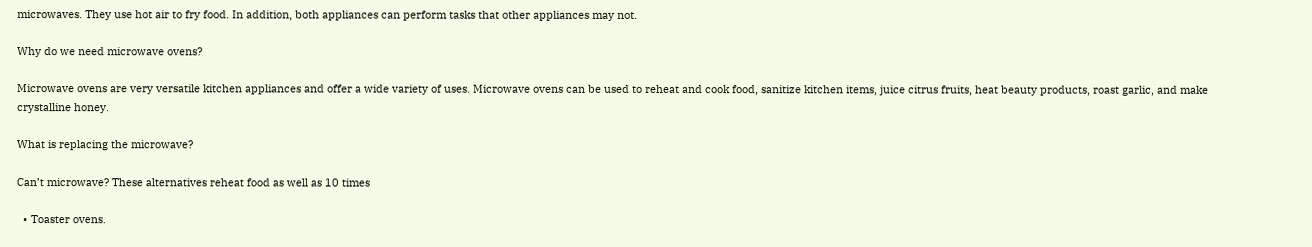microwaves. They use hot air to fry food. In addition, both appliances can perform tasks that other appliances may not.

Why do we need microwave ovens?

Microwave ovens are very versatile kitchen appliances and offer a wide variety of uses. Microwave ovens can be used to reheat and cook food, sanitize kitchen items, juice citrus fruits, heat beauty products, roast garlic, and make crystalline honey.

What is replacing the microwave?

Can’t microwave? These alternatives reheat food as well as 10 times

  • Toaster ovens.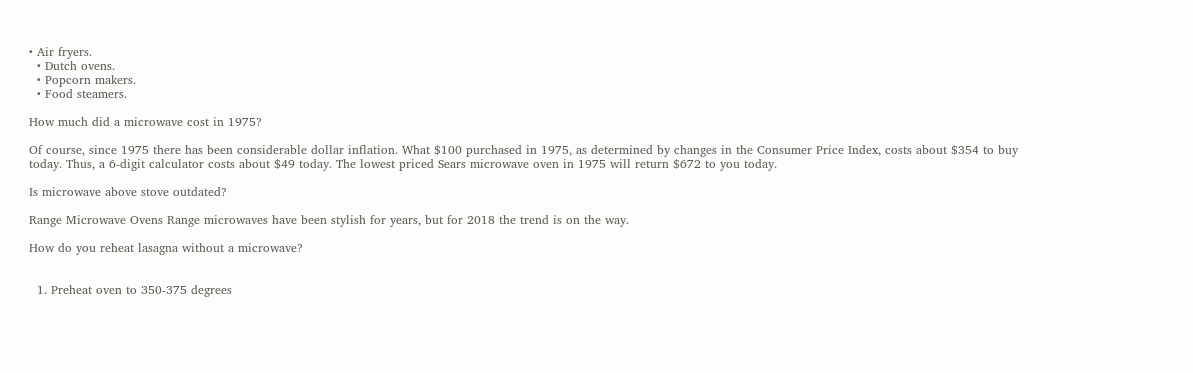• Air fryers.
  • Dutch ovens.
  • Popcorn makers.
  • Food steamers.

How much did a microwave cost in 1975?

Of course, since 1975 there has been considerable dollar inflation. What $100 purchased in 1975, as determined by changes in the Consumer Price Index, costs about $354 to buy today. Thus, a 6-digit calculator costs about $49 today. The lowest priced Sears microwave oven in 1975 will return $672 to you today.

Is microwave above stove outdated?

Range Microwave Ovens Range microwaves have been stylish for years, but for 2018 the trend is on the way.

How do you reheat lasagna without a microwave?


  1. Preheat oven to 350-375 degrees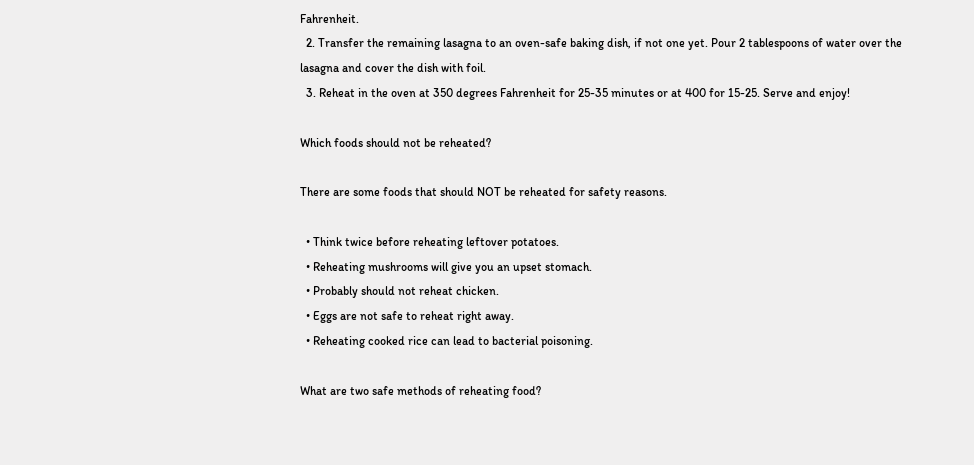Fahrenheit.
  2. Transfer the remaining lasagna to an oven-safe baking dish, if not one yet. Pour 2 tablespoons of water over the lasagna and cover the dish with foil.
  3. Reheat in the oven at 350 degrees Fahrenheit for 25-35 minutes or at 400 for 15-25. Serve and enjoy!

Which foods should not be reheated?

There are some foods that should NOT be reheated for safety reasons.

  • Think twice before reheating leftover potatoes.
  • Reheating mushrooms will give you an upset stomach.
  • Probably should not reheat chicken.
  • Eggs are not safe to reheat right away.
  • Reheating cooked rice can lead to bacterial poisoning.

What are two safe methods of reheating food?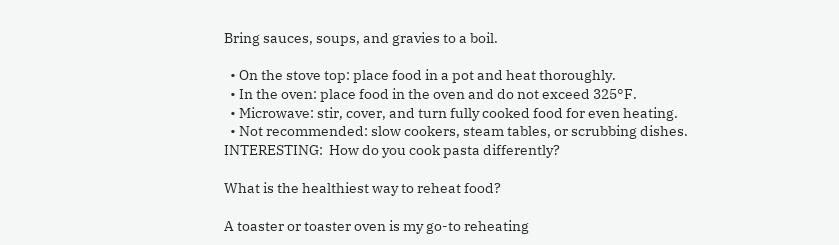Bring sauces, soups, and gravies to a boil.

  • On the stove top: place food in a pot and heat thoroughly.
  • In the oven: place food in the oven and do not exceed 325°F.
  • Microwave: stir, cover, and turn fully cooked food for even heating.
  • Not recommended: slow cookers, steam tables, or scrubbing dishes.
INTERESTING:  How do you cook pasta differently?

What is the healthiest way to reheat food?

A toaster or toaster oven is my go-to reheating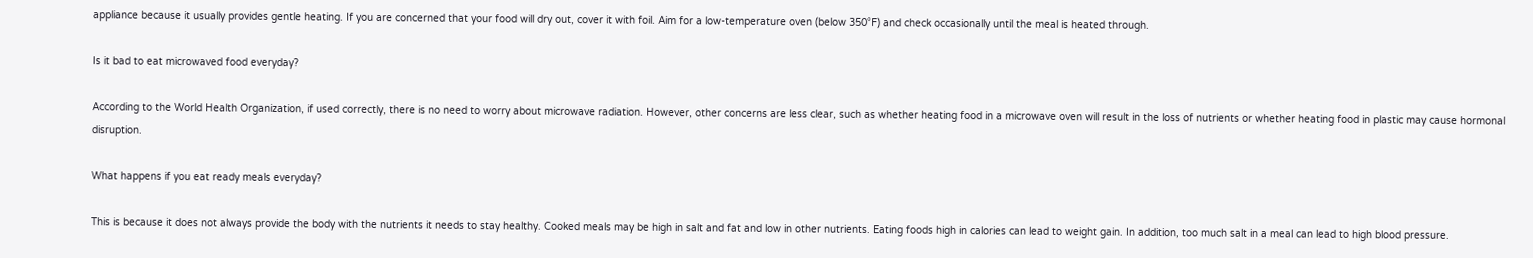appliance because it usually provides gentle heating. If you are concerned that your food will dry out, cover it with foil. Aim for a low-temperature oven (below 350°F) and check occasionally until the meal is heated through.

Is it bad to eat microwaved food everyday?

According to the World Health Organization, if used correctly, there is no need to worry about microwave radiation. However, other concerns are less clear, such as whether heating food in a microwave oven will result in the loss of nutrients or whether heating food in plastic may cause hormonal disruption.

What happens if you eat ready meals everyday?

This is because it does not always provide the body with the nutrients it needs to stay healthy. Cooked meals may be high in salt and fat and low in other nutrients. Eating foods high in calories can lead to weight gain. In addition, too much salt in a meal can lead to high blood pressure.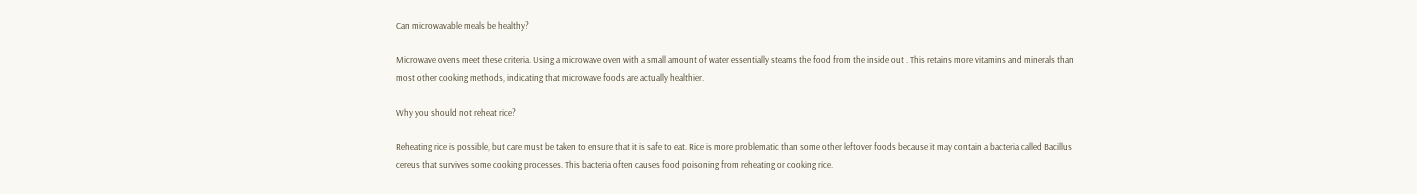Can microwavable meals be healthy?

Microwave ovens meet these criteria. Using a microwave oven with a small amount of water essentially steams the food from the inside out . This retains more vitamins and minerals than most other cooking methods, indicating that microwave foods are actually healthier.

Why you should not reheat rice?

Reheating rice is possible, but care must be taken to ensure that it is safe to eat. Rice is more problematic than some other leftover foods because it may contain a bacteria called Bacillus cereus that survives some cooking processes. This bacteria often causes food poisoning from reheating or cooking rice.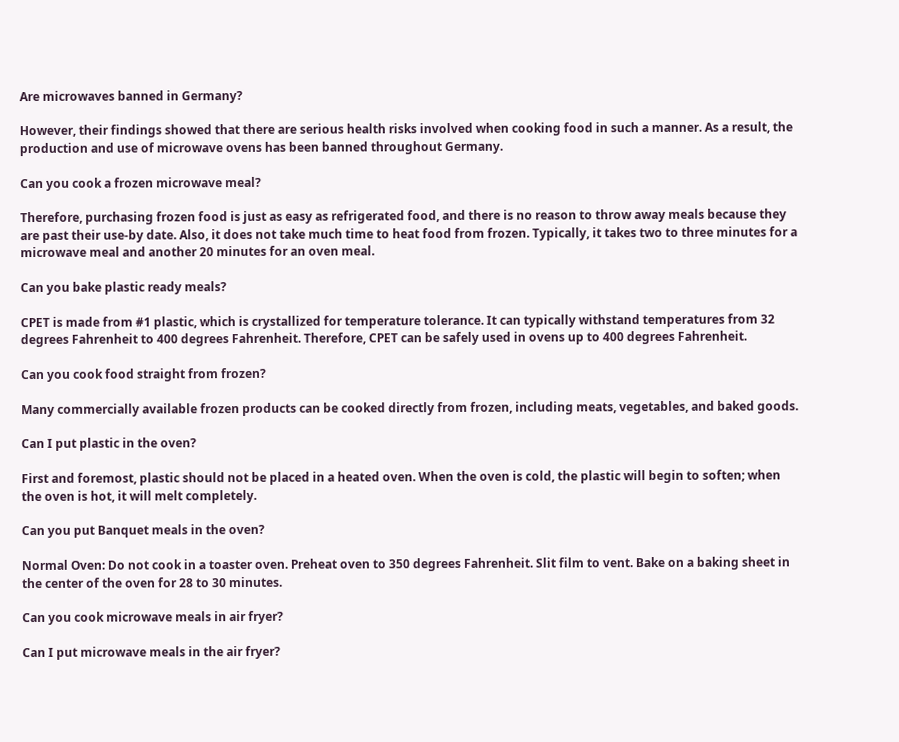Are microwaves banned in Germany?

However, their findings showed that there are serious health risks involved when cooking food in such a manner. As a result, the production and use of microwave ovens has been banned throughout Germany.

Can you cook a frozen microwave meal?

Therefore, purchasing frozen food is just as easy as refrigerated food, and there is no reason to throw away meals because they are past their use-by date. Also, it does not take much time to heat food from frozen. Typically, it takes two to three minutes for a microwave meal and another 20 minutes for an oven meal.

Can you bake plastic ready meals?

CPET is made from #1 plastic, which is crystallized for temperature tolerance. It can typically withstand temperatures from 32 degrees Fahrenheit to 400 degrees Fahrenheit. Therefore, CPET can be safely used in ovens up to 400 degrees Fahrenheit.

Can you cook food straight from frozen?

Many commercially available frozen products can be cooked directly from frozen, including meats, vegetables, and baked goods.

Can I put plastic in the oven?

First and foremost, plastic should not be placed in a heated oven. When the oven is cold, the plastic will begin to soften; when the oven is hot, it will melt completely.

Can you put Banquet meals in the oven?

Normal Oven: Do not cook in a toaster oven. Preheat oven to 350 degrees Fahrenheit. Slit film to vent. Bake on a baking sheet in the center of the oven for 28 to 30 minutes.

Can you cook microwave meals in air fryer?

Can I put microwave meals in the air fryer?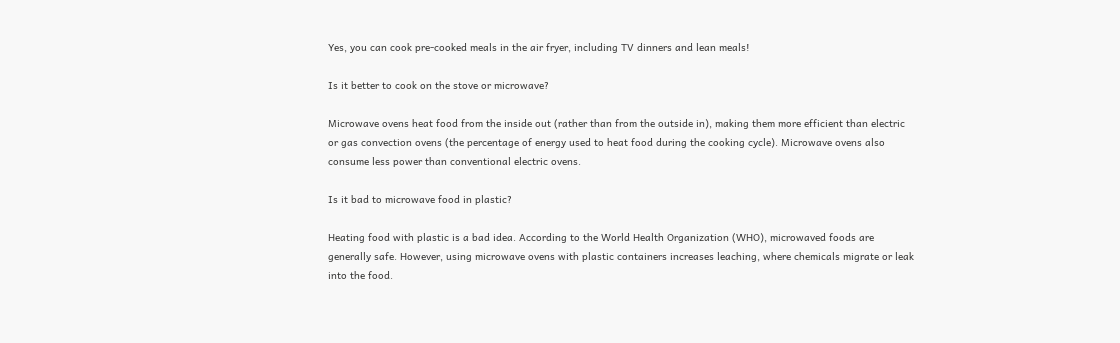Yes, you can cook pre-cooked meals in the air fryer, including TV dinners and lean meals!

Is it better to cook on the stove or microwave?

Microwave ovens heat food from the inside out (rather than from the outside in), making them more efficient than electric or gas convection ovens (the percentage of energy used to heat food during the cooking cycle). Microwave ovens also consume less power than conventional electric ovens.

Is it bad to microwave food in plastic?

Heating food with plastic is a bad idea. According to the World Health Organization (WHO), microwaved foods are generally safe. However, using microwave ovens with plastic containers increases leaching, where chemicals migrate or leak into the food.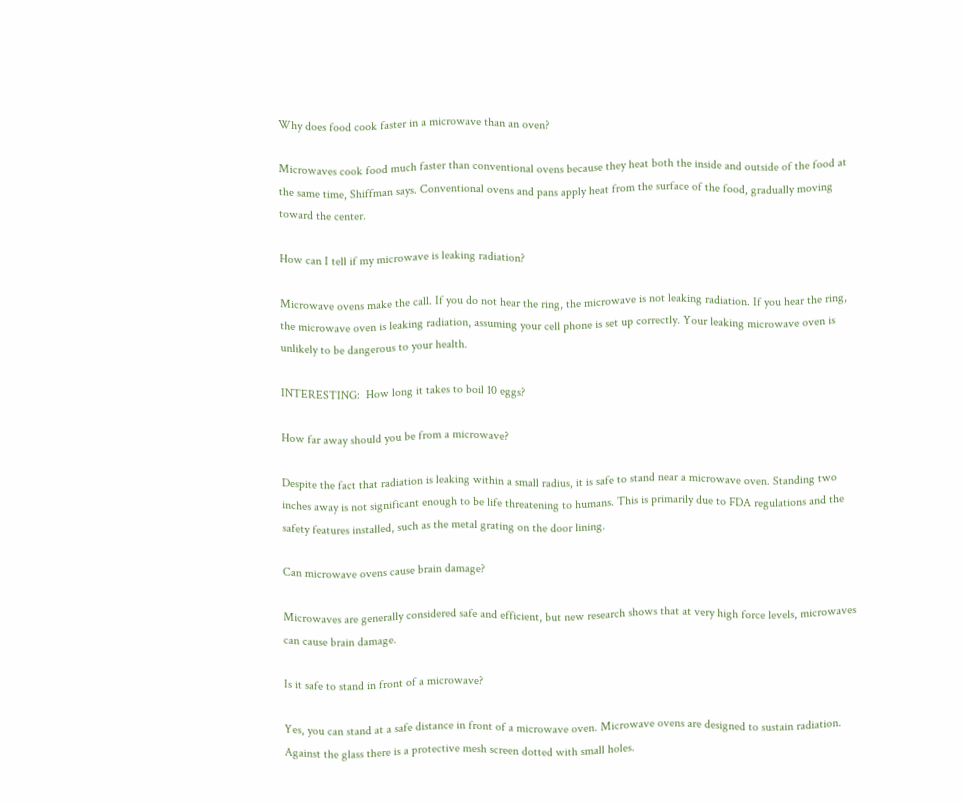Why does food cook faster in a microwave than an oven?

Microwaves cook food much faster than conventional ovens because they heat both the inside and outside of the food at the same time, Shiffman says. Conventional ovens and pans apply heat from the surface of the food, gradually moving toward the center.

How can I tell if my microwave is leaking radiation?

Microwave ovens make the call. If you do not hear the ring, the microwave is not leaking radiation. If you hear the ring, the microwave oven is leaking radiation, assuming your cell phone is set up correctly. Your leaking microwave oven is unlikely to be dangerous to your health.

INTERESTING:  How long it takes to boil 10 eggs?

How far away should you be from a microwave?

Despite the fact that radiation is leaking within a small radius, it is safe to stand near a microwave oven. Standing two inches away is not significant enough to be life threatening to humans. This is primarily due to FDA regulations and the safety features installed, such as the metal grating on the door lining.

Can microwave ovens cause brain damage?

Microwaves are generally considered safe and efficient, but new research shows that at very high force levels, microwaves can cause brain damage.

Is it safe to stand in front of a microwave?

Yes, you can stand at a safe distance in front of a microwave oven. Microwave ovens are designed to sustain radiation. Against the glass there is a protective mesh screen dotted with small holes.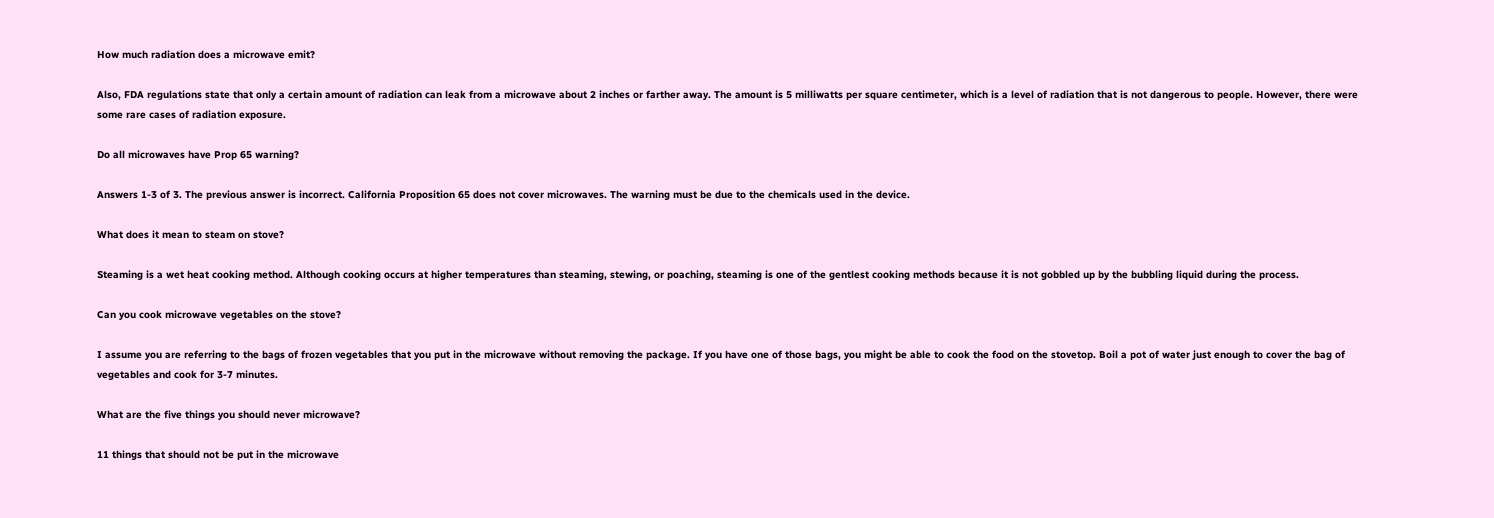How much radiation does a microwave emit?

Also, FDA regulations state that only a certain amount of radiation can leak from a microwave about 2 inches or farther away. The amount is 5 milliwatts per square centimeter, which is a level of radiation that is not dangerous to people. However, there were some rare cases of radiation exposure.

Do all microwaves have Prop 65 warning?

Answers 1-3 of 3. The previous answer is incorrect. California Proposition 65 does not cover microwaves. The warning must be due to the chemicals used in the device.

What does it mean to steam on stove?

Steaming is a wet heat cooking method. Although cooking occurs at higher temperatures than steaming, stewing, or poaching, steaming is one of the gentlest cooking methods because it is not gobbled up by the bubbling liquid during the process.

Can you cook microwave vegetables on the stove?

I assume you are referring to the bags of frozen vegetables that you put in the microwave without removing the package. If you have one of those bags, you might be able to cook the food on the stovetop. Boil a pot of water just enough to cover the bag of vegetables and cook for 3-7 minutes.

What are the five things you should never microwave?

11 things that should not be put in the microwave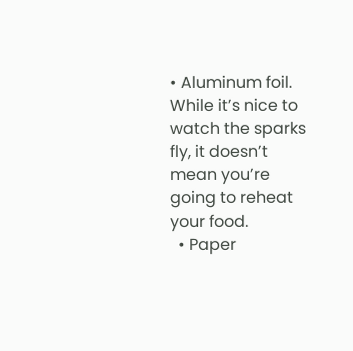• Aluminum foil. While it’s nice to watch the sparks fly, it doesn’t mean you’re going to reheat your food.
  • Paper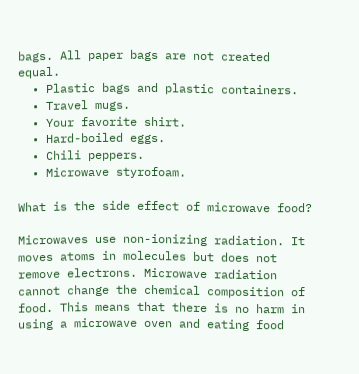bags. All paper bags are not created equal.
  • Plastic bags and plastic containers.
  • Travel mugs.
  • Your favorite shirt.
  • Hard-boiled eggs.
  • Chili peppers.
  • Microwave styrofoam.

What is the side effect of microwave food?

Microwaves use non-ionizing radiation. It moves atoms in molecules but does not remove electrons. Microwave radiation cannot change the chemical composition of food. This means that there is no harm in using a microwave oven and eating food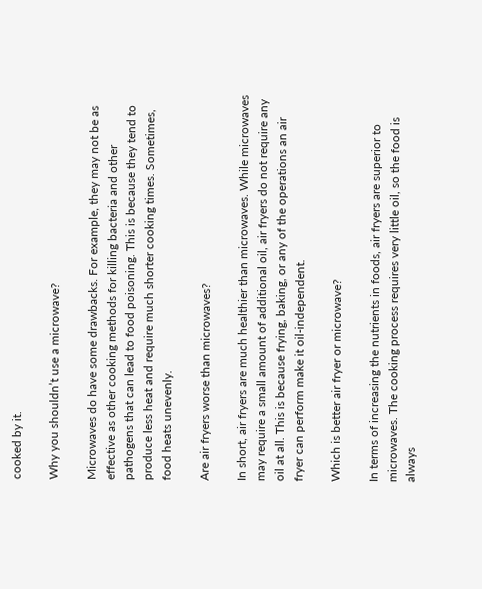cooked by it.

Why you shouldn’t use a microwave?

Microwaves do have some drawbacks. For example, they may not be as effective as other cooking methods for killing bacteria and other pathogens that can lead to food poisoning. This is because they tend to produce less heat and require much shorter cooking times. Sometimes, food heats unevenly.

Are air fryers worse than microwaves?

In short, air fryers are much healthier than microwaves. While microwaves may require a small amount of additional oil, air fryers do not require any oil at all. This is because frying, baking, or any of the operations an air fryer can perform make it oil-independent.

Which is better air fryer or microwave?

In terms of increasing the nutrients in foods, air fryers are superior to microwaves. The cooking process requires very little oil, so the food is always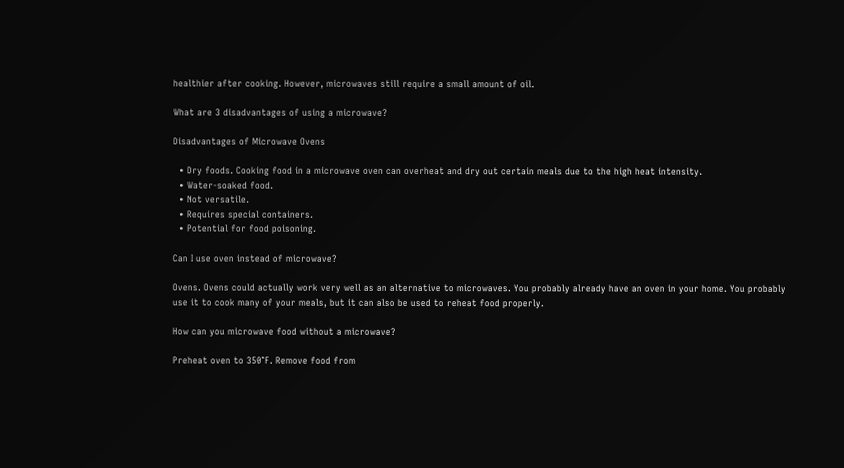healthier after cooking. However, microwaves still require a small amount of oil.

What are 3 disadvantages of using a microwave?

Disadvantages of Microwave Ovens

  • Dry foods. Cooking food in a microwave oven can overheat and dry out certain meals due to the high heat intensity.
  • Water-soaked food.
  • Not versatile.
  • Requires special containers.
  • Potential for food poisoning.

Can I use oven instead of microwave?

Ovens. Ovens could actually work very well as an alternative to microwaves. You probably already have an oven in your home. You probably use it to cook many of your meals, but it can also be used to reheat food properly.

How can you microwave food without a microwave?

Preheat oven to 350°F. Remove food from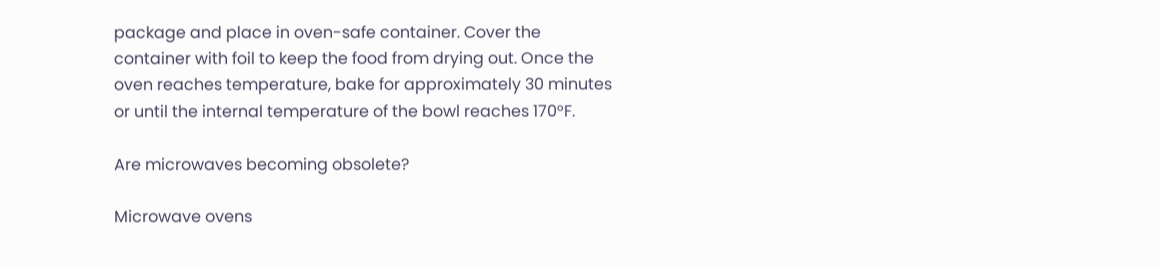package and place in oven-safe container. Cover the container with foil to keep the food from drying out. Once the oven reaches temperature, bake for approximately 30 minutes or until the internal temperature of the bowl reaches 170°F.

Are microwaves becoming obsolete?

Microwave ovens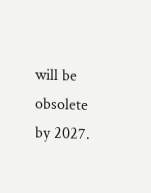will be obsolete by 2027.